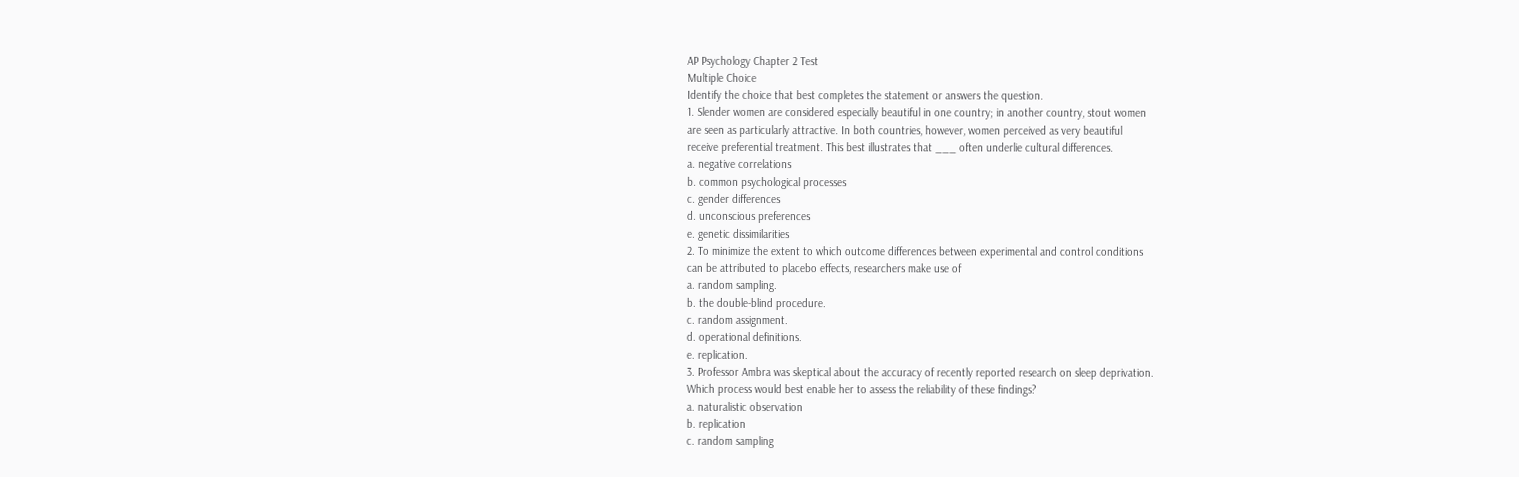AP Psychology Chapter 2 Test
Multiple Choice
Identify the choice that best completes the statement or answers the question.
1. Slender women are considered especially beautiful in one country; in another country, stout women
are seen as particularly attractive. In both countries, however, women perceived as very beautiful
receive preferential treatment. This best illustrates that ___ often underlie cultural differences.
a. negative correlations
b. common psychological processes
c. gender differences
d. unconscious preferences
e. genetic dissimilarities
2. To minimize the extent to which outcome differences between experimental and control conditions
can be attributed to placebo effects, researchers make use of
a. random sampling.
b. the double-blind procedure.
c. random assignment.
d. operational definitions.
e. replication.
3. Professor Ambra was skeptical about the accuracy of recently reported research on sleep deprivation.
Which process would best enable her to assess the reliability of these findings?
a. naturalistic observation
b. replication
c. random sampling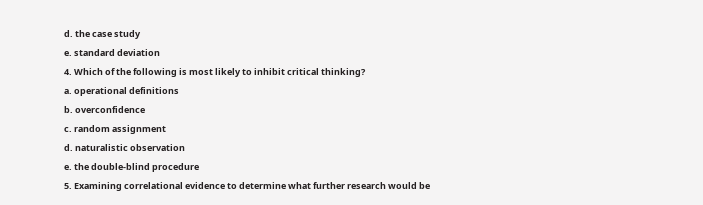d. the case study
e. standard deviation
4. Which of the following is most likely to inhibit critical thinking?
a. operational definitions
b. overconfidence
c. random assignment
d. naturalistic observation
e. the double-blind procedure
5. Examining correlational evidence to determine what further research would be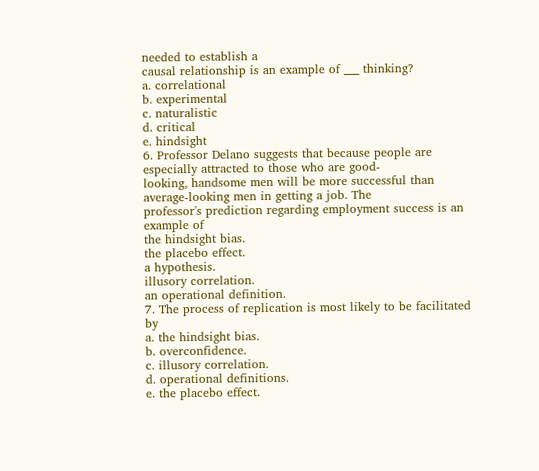needed to establish a
causal relationship is an example of ___ thinking?
a. correlational
b. experimental
c. naturalistic
d. critical
e. hindsight
6. Professor Delano suggests that because people are especially attracted to those who are good-
looking, handsome men will be more successful than average-looking men in getting a job. The
professor's prediction regarding employment success is an example of
the hindsight bias.
the placebo effect.
a hypothesis.
illusory correlation.
an operational definition.
7. The process of replication is most likely to be facilitated by
a. the hindsight bias.
b. overconfidence.
c. illusory correlation.
d. operational definitions.
e. the placebo effect.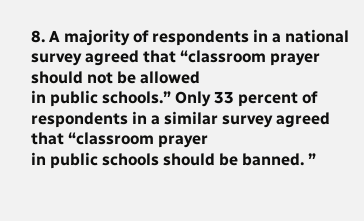8. A majority of respondents in a national survey agreed that “classroom prayer should not be allowed
in public schools.” Only 33 percent of respondents in a similar survey agreed that “classroom prayer
in public schools should be banned. ”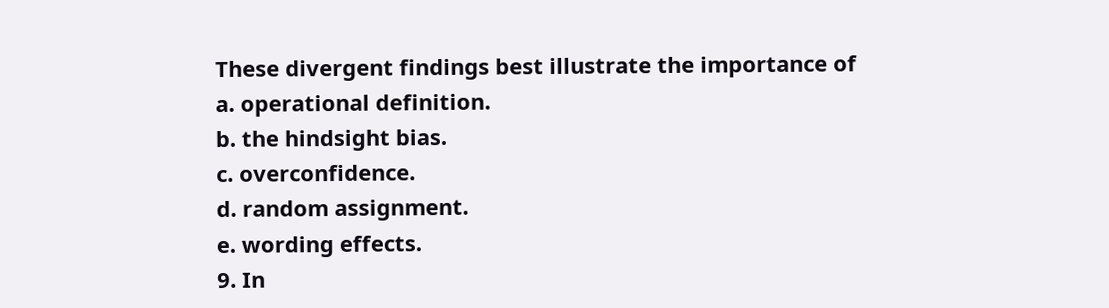These divergent findings best illustrate the importance of
a. operational definition.
b. the hindsight bias.
c. overconfidence.
d. random assignment.
e. wording effects.
9. In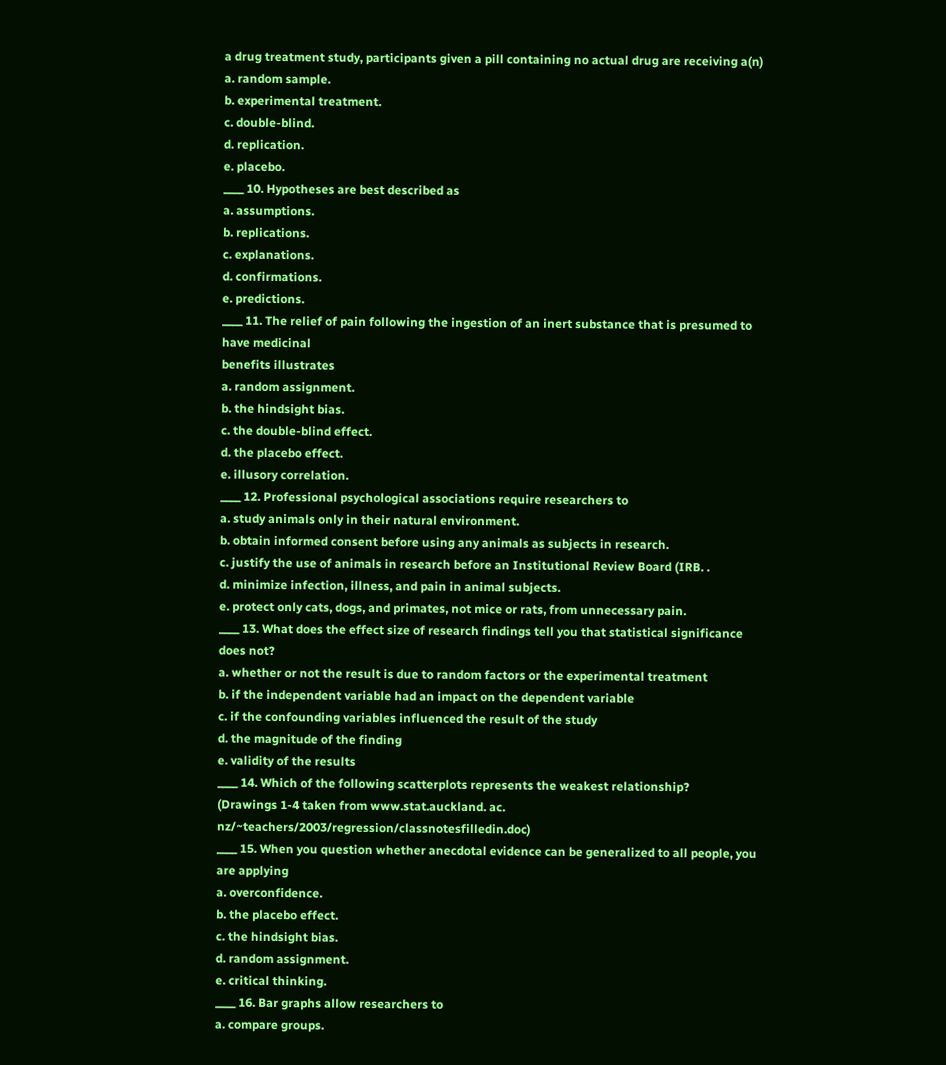a drug treatment study, participants given a pill containing no actual drug are receiving a(n)
a. random sample.
b. experimental treatment.
c. double-blind.
d. replication.
e. placebo.
____ 10. Hypotheses are best described as
a. assumptions.
b. replications.
c. explanations.
d. confirmations.
e. predictions.
____ 11. The relief of pain following the ingestion of an inert substance that is presumed to have medicinal
benefits illustrates
a. random assignment.
b. the hindsight bias.
c. the double-blind effect.
d. the placebo effect.
e. illusory correlation.
____ 12. Professional psychological associations require researchers to
a. study animals only in their natural environment.
b. obtain informed consent before using any animals as subjects in research.
c. justify the use of animals in research before an Institutional Review Board (IRB. .
d. minimize infection, illness, and pain in animal subjects.
e. protect only cats, dogs, and primates, not mice or rats, from unnecessary pain.
____ 13. What does the effect size of research findings tell you that statistical significance does not?
a. whether or not the result is due to random factors or the experimental treatment
b. if the independent variable had an impact on the dependent variable
c. if the confounding variables influenced the result of the study
d. the magnitude of the finding
e. validity of the results
____ 14. Which of the following scatterplots represents the weakest relationship?
(Drawings 1-4 taken from www.stat.auckland. ac. nz/~teachers/2003/regression/classnotesfilledin.doc)
____ 15. When you question whether anecdotal evidence can be generalized to all people, you are applying
a. overconfidence.
b. the placebo effect.
c. the hindsight bias.
d. random assignment.
e. critical thinking.
____ 16. Bar graphs allow researchers to
a. compare groups.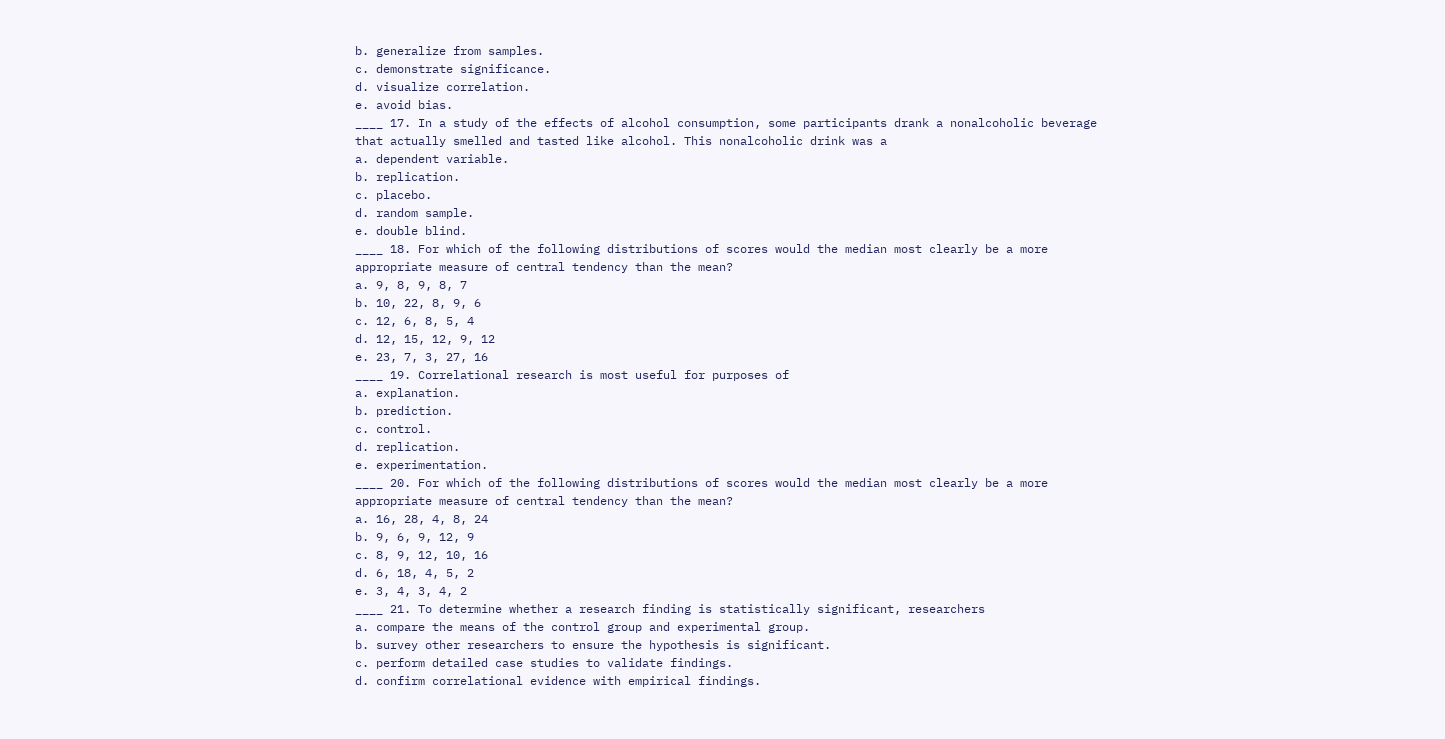b. generalize from samples.
c. demonstrate significance.
d. visualize correlation.
e. avoid bias.
____ 17. In a study of the effects of alcohol consumption, some participants drank a nonalcoholic beverage
that actually smelled and tasted like alcohol. This nonalcoholic drink was a
a. dependent variable.
b. replication.
c. placebo.
d. random sample.
e. double blind.
____ 18. For which of the following distributions of scores would the median most clearly be a more
appropriate measure of central tendency than the mean?
a. 9, 8, 9, 8, 7
b. 10, 22, 8, 9, 6
c. 12, 6, 8, 5, 4
d. 12, 15, 12, 9, 12
e. 23, 7, 3, 27, 16
____ 19. Correlational research is most useful for purposes of
a. explanation.
b. prediction.
c. control.
d. replication.
e. experimentation.
____ 20. For which of the following distributions of scores would the median most clearly be a more
appropriate measure of central tendency than the mean?
a. 16, 28, 4, 8, 24
b. 9, 6, 9, 12, 9
c. 8, 9, 12, 10, 16
d. 6, 18, 4, 5, 2
e. 3, 4, 3, 4, 2
____ 21. To determine whether a research finding is statistically significant, researchers
a. compare the means of the control group and experimental group.
b. survey other researchers to ensure the hypothesis is significant.
c. perform detailed case studies to validate findings.
d. confirm correlational evidence with empirical findings.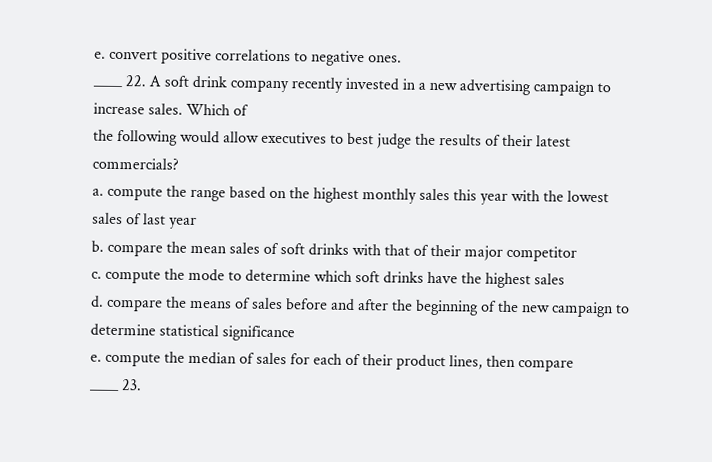e. convert positive correlations to negative ones.
____ 22. A soft drink company recently invested in a new advertising campaign to increase sales. Which of
the following would allow executives to best judge the results of their latest commercials?
a. compute the range based on the highest monthly sales this year with the lowest
sales of last year
b. compare the mean sales of soft drinks with that of their major competitor
c. compute the mode to determine which soft drinks have the highest sales
d. compare the means of sales before and after the beginning of the new campaign to
determine statistical significance
e. compute the median of sales for each of their product lines, then compare
____ 23.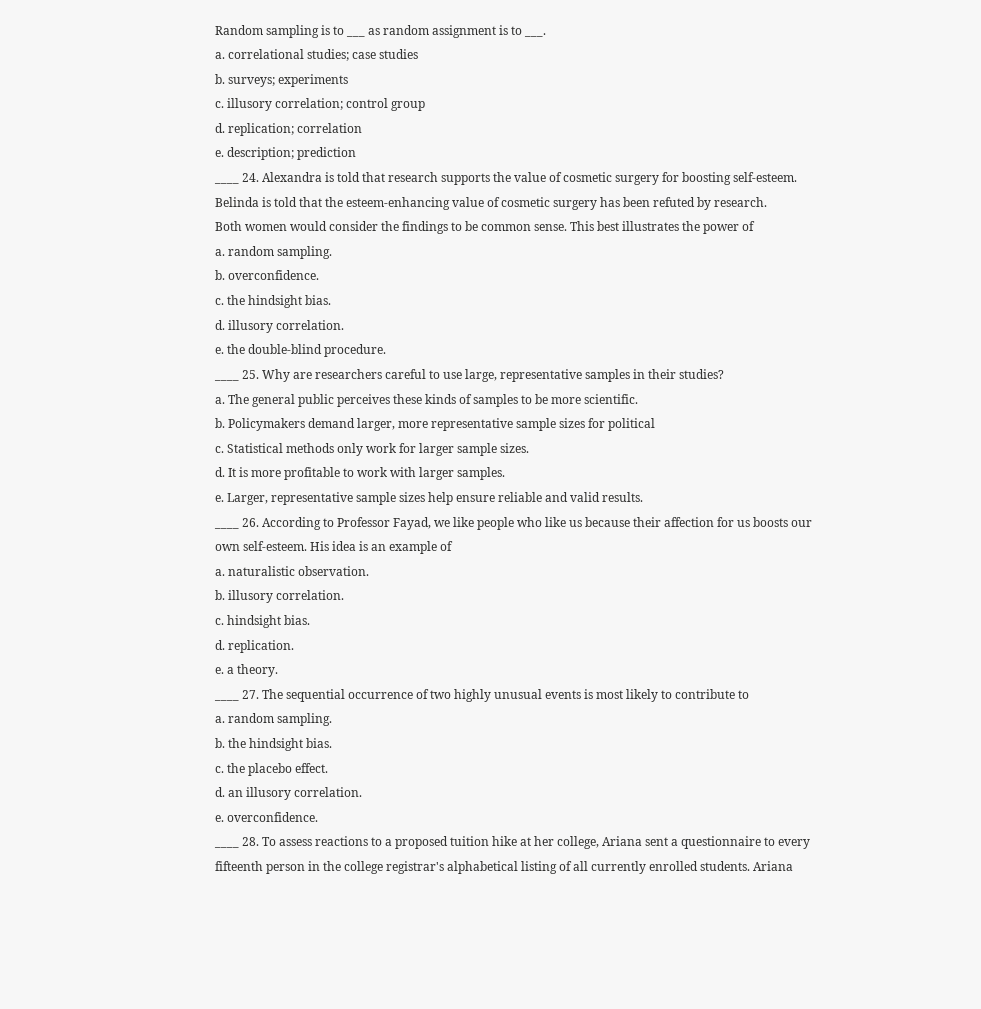Random sampling is to ___ as random assignment is to ___.
a. correlational studies; case studies
b. surveys; experiments
c. illusory correlation; control group
d. replication; correlation
e. description; prediction
____ 24. Alexandra is told that research supports the value of cosmetic surgery for boosting self-esteem.
Belinda is told that the esteem-enhancing value of cosmetic surgery has been refuted by research.
Both women would consider the findings to be common sense. This best illustrates the power of
a. random sampling.
b. overconfidence.
c. the hindsight bias.
d. illusory correlation.
e. the double-blind procedure.
____ 25. Why are researchers careful to use large, representative samples in their studies?
a. The general public perceives these kinds of samples to be more scientific.
b. Policymakers demand larger, more representative sample sizes for political
c. Statistical methods only work for larger sample sizes.
d. It is more profitable to work with larger samples.
e. Larger, representative sample sizes help ensure reliable and valid results.
____ 26. According to Professor Fayad, we like people who like us because their affection for us boosts our
own self-esteem. His idea is an example of
a. naturalistic observation.
b. illusory correlation.
c. hindsight bias.
d. replication.
e. a theory.
____ 27. The sequential occurrence of two highly unusual events is most likely to contribute to
a. random sampling.
b. the hindsight bias.
c. the placebo effect.
d. an illusory correlation.
e. overconfidence.
____ 28. To assess reactions to a proposed tuition hike at her college, Ariana sent a questionnaire to every
fifteenth person in the college registrar's alphabetical listing of all currently enrolled students. Ariana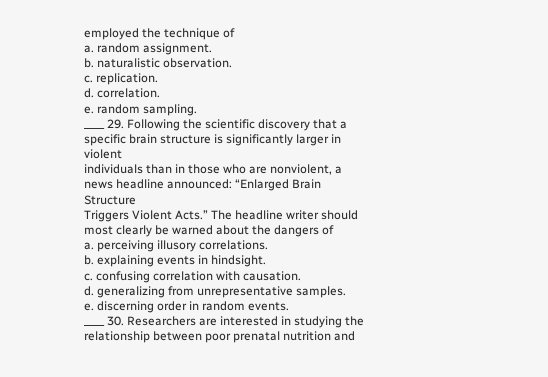employed the technique of
a. random assignment.
b. naturalistic observation.
c. replication.
d. correlation.
e. random sampling.
____ 29. Following the scientific discovery that a specific brain structure is significantly larger in violent
individuals than in those who are nonviolent, a news headline announced: “Enlarged Brain Structure
Triggers Violent Acts.” The headline writer should most clearly be warned about the dangers of
a. perceiving illusory correlations.
b. explaining events in hindsight.
c. confusing correlation with causation.
d. generalizing from unrepresentative samples.
e. discerning order in random events.
____ 30. Researchers are interested in studying the relationship between poor prenatal nutrition and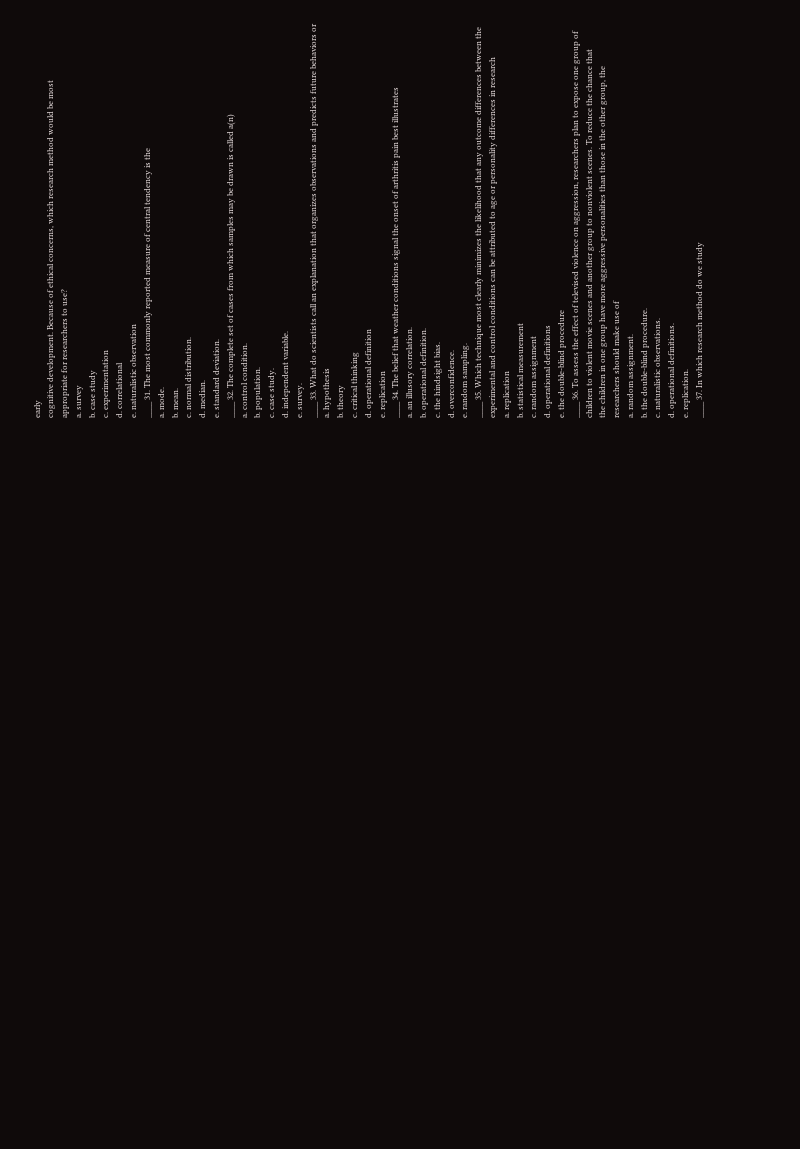early
cognitive development. Because of ethical concerns, which research method would be most
appropriate for researchers to use?
a. survey
b. case study
c. experimentation
d. correlational
e. naturalistic observation
____ 31. The most commonly reported measure of central tendency is the
a. mode.
b. mean.
c. normal distribution.
d. median.
e. standard deviation.
____ 32. The complete set of cases from which samples may be drawn is called a(n)
a. control condition.
b. population.
c. case study.
d. independent variable.
e. survey.
____ 33. What do scientists call an explanation that organizes observations and predicts future behaviors or
a. hypothesis
b. theory
c. critical thinking
d. operational definition
e. replication
____ 34. The belief that weather conditions signal the onset of arthritis pain best illustrates
a. an illusory correlation.
b. operational definition.
c. the hindsight bias.
d. overconfidence.
e. random sampling.
____ 35. Which technique most clearly minimizes the likelihood that any outcome differences between the
experimental and control conditions can be attributed to age or personality differences in research
a. replication
b. statistical measurement
c. random assignment
d. operational definitions
e. the double-blind procedure
____ 36. To assess the effect of televised violence on aggression, researchers plan to expose one group of
children to violent movie scenes and another group to nonviolent scenes. To reduce the chance that
the children in one group have more aggressive personalities than those in the other group, the
researchers should make use of
a. random assignment.
b. the double-blind procedure.
c. naturalistic observations.
d. operational definitions.
e. replication.
____ 37. In which research method do we study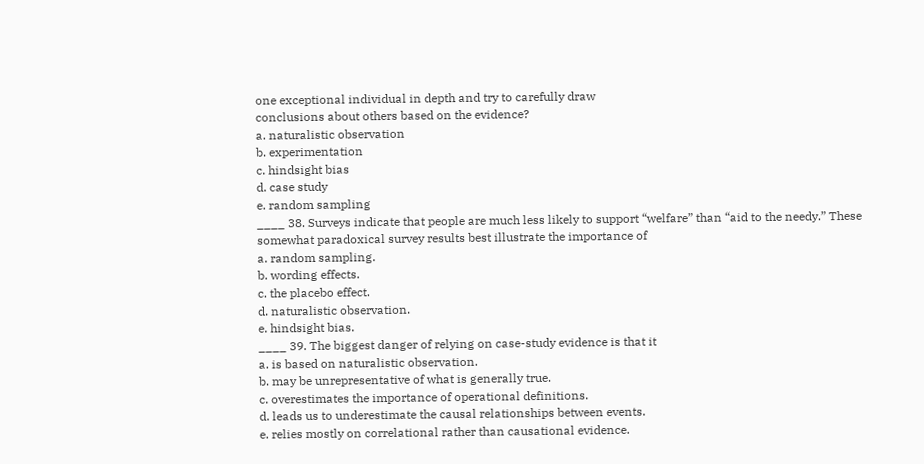one exceptional individual in depth and try to carefully draw
conclusions about others based on the evidence?
a. naturalistic observation
b. experimentation
c. hindsight bias
d. case study
e. random sampling
____ 38. Surveys indicate that people are much less likely to support “welfare” than “aid to the needy.” These
somewhat paradoxical survey results best illustrate the importance of
a. random sampling.
b. wording effects.
c. the placebo effect.
d. naturalistic observation.
e. hindsight bias.
____ 39. The biggest danger of relying on case-study evidence is that it
a. is based on naturalistic observation.
b. may be unrepresentative of what is generally true.
c. overestimates the importance of operational definitions.
d. leads us to underestimate the causal relationships between events.
e. relies mostly on correlational rather than causational evidence.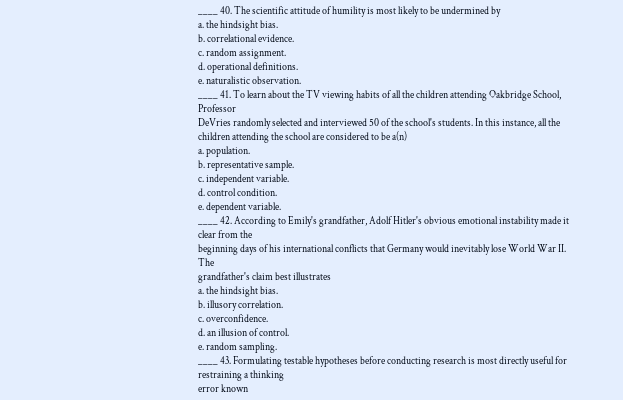____ 40. The scientific attitude of humility is most likely to be undermined by
a. the hindsight bias.
b. correlational evidence.
c. random assignment.
d. operational definitions.
e. naturalistic observation.
____ 41. To learn about the TV viewing habits of all the children attending Oakbridge School, Professor
DeVries randomly selected and interviewed 50 of the school's students. In this instance, all the
children attending the school are considered to be a(n)
a. population.
b. representative sample.
c. independent variable.
d. control condition.
e. dependent variable.
____ 42. According to Emily's grandfather, Adolf Hitler's obvious emotional instability made it clear from the
beginning days of his international conflicts that Germany would inevitably lose World War II. The
grandfather's claim best illustrates
a. the hindsight bias.
b. illusory correlation.
c. overconfidence.
d. an illusion of control.
e. random sampling.
____ 43. Formulating testable hypotheses before conducting research is most directly useful for restraining a thinking
error known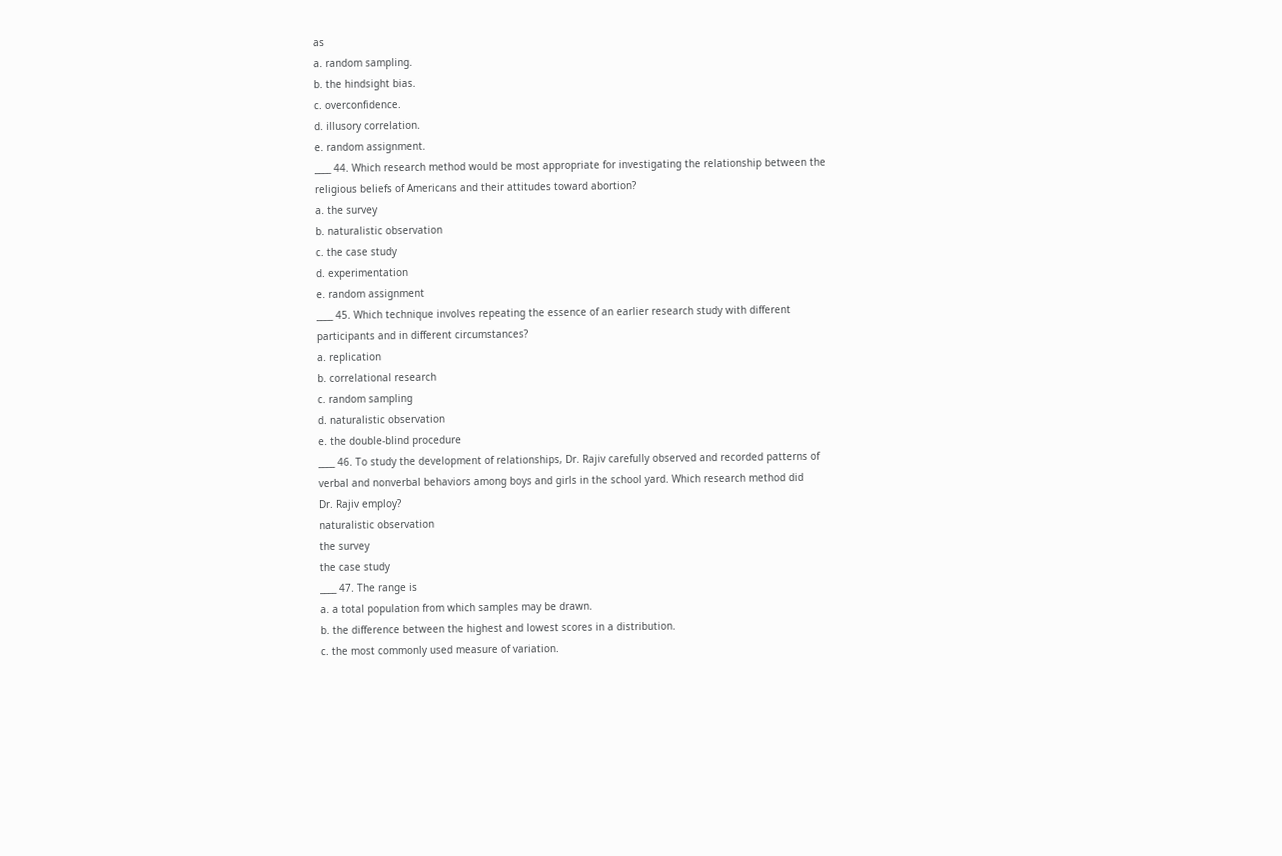as
a. random sampling.
b. the hindsight bias.
c. overconfidence.
d. illusory correlation.
e. random assignment.
____ 44. Which research method would be most appropriate for investigating the relationship between the
religious beliefs of Americans and their attitudes toward abortion?
a. the survey
b. naturalistic observation
c. the case study
d. experimentation
e. random assignment
____ 45. Which technique involves repeating the essence of an earlier research study with different
participants and in different circumstances?
a. replication
b. correlational research
c. random sampling
d. naturalistic observation
e. the double-blind procedure
____ 46. To study the development of relationships, Dr. Rajiv carefully observed and recorded patterns of
verbal and nonverbal behaviors among boys and girls in the school yard. Which research method did
Dr. Rajiv employ?
naturalistic observation
the survey
the case study
____ 47. The range is
a. a total population from which samples may be drawn.
b. the difference between the highest and lowest scores in a distribution.
c. the most commonly used measure of variation.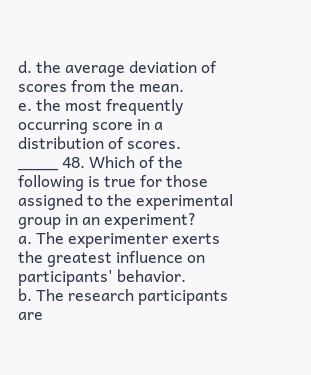d. the average deviation of scores from the mean.
e. the most frequently occurring score in a distribution of scores.
____ 48. Which of the following is true for those assigned to the experimental group in an experiment?
a. The experimenter exerts the greatest influence on participants' behavior.
b. The research participants are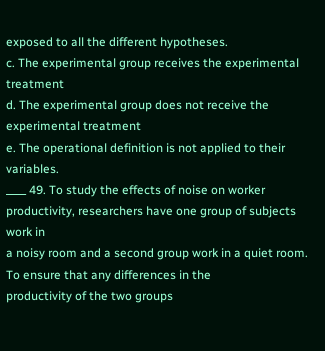exposed to all the different hypotheses.
c. The experimental group receives the experimental treatment
d. The experimental group does not receive the experimental treatment
e. The operational definition is not applied to their variables.
____ 49. To study the effects of noise on worker productivity, researchers have one group of subjects work in
a noisy room and a second group work in a quiet room. To ensure that any differences in the
productivity of the two groups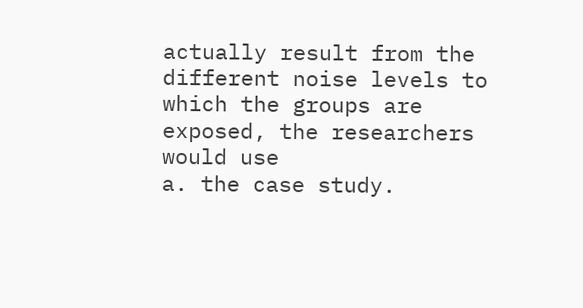actually result from the different noise levels to which the groups are
exposed, the researchers would use
a. the case study.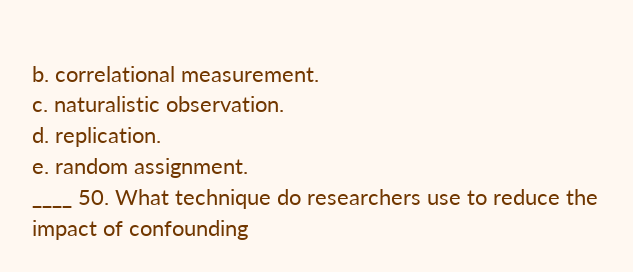b. correlational measurement.
c. naturalistic observation.
d. replication.
e. random assignment.
____ 50. What technique do researchers use to reduce the impact of confounding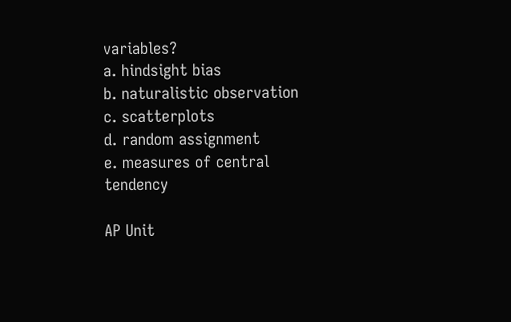variables?
a. hindsight bias
b. naturalistic observation
c. scatterplots
d. random assignment
e. measures of central tendency

AP Unit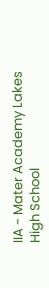IIA - Mater Academy Lakes High School